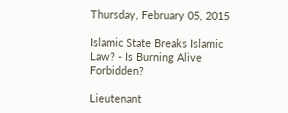Thursday, February 05, 2015

Islamic State Breaks Islamic Law? - Is Burning Alive Forbidden?

Lieutenant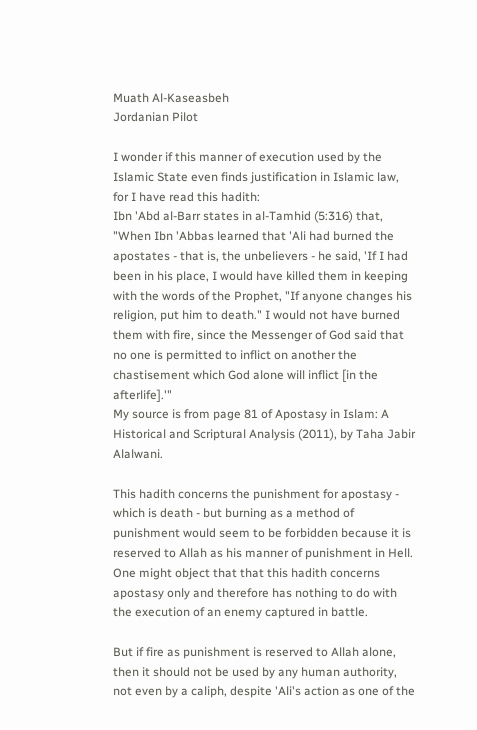Muath Al-Kaseasbeh
Jordanian Pilot

I wonder if this manner of execution used by the Islamic State even finds justification in Islamic law, for I have read this hadith:
Ibn 'Abd al-Barr states in al-Tamhid (5:316) that, "When Ibn 'Abbas learned that 'Ali had burned the apostates - that is, the unbelievers - he said, 'If I had been in his place, I would have killed them in keeping with the words of the Prophet, "If anyone changes his religion, put him to death." I would not have burned them with fire, since the Messenger of God said that no one is permitted to inflict on another the chastisement which God alone will inflict [in the afterlife].'"
My source is from page 81 of Apostasy in Islam: A Historical and Scriptural Analysis (2011), by Taha Jabir Alalwani.

This hadith concerns the punishment for apostasy - which is death - but burning as a method of punishment would seem to be forbidden because it is reserved to Allah as his manner of punishment in Hell. One might object that that this hadith concerns apostasy only and therefore has nothing to do with the execution of an enemy captured in battle.

But if fire as punishment is reserved to Allah alone, then it should not be used by any human authority, not even by a caliph, despite 'Ali's action as one of the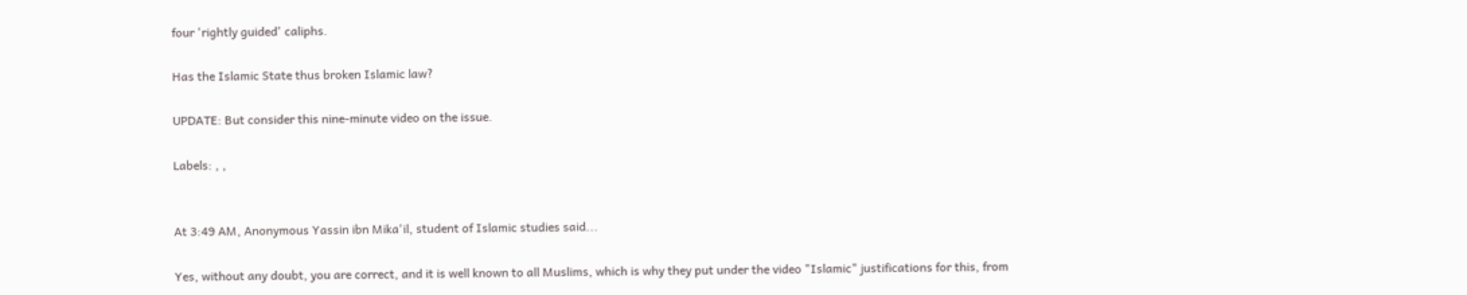four 'rightly guided' caliphs.

Has the Islamic State thus broken Islamic law?

UPDATE: But consider this nine-minute video on the issue.

Labels: , ,


At 3:49 AM, Anonymous Yassin ibn Mika'il, student of Islamic studies said...

Yes, without any doubt, you are correct, and it is well known to all Muslims, which is why they put under the video "Islamic" justifications for this, from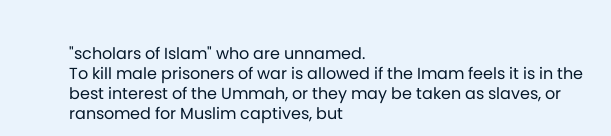"scholars of Islam" who are unnamed.
To kill male prisoners of war is allowed if the Imam feels it is in the best interest of the Ummah, or they may be taken as slaves, or ransomed for Muslim captives, but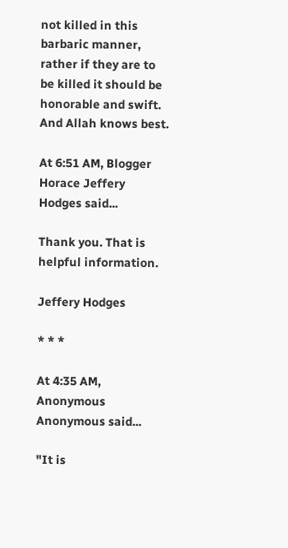not killed in this barbaric manner, rather if they are to be killed it should be honorable and swift. And Allah knows best.

At 6:51 AM, Blogger Horace Jeffery Hodges said...

Thank you. That is helpful information.

Jeffery Hodges

* * *

At 4:35 AM, Anonymous Anonymous said...

"It is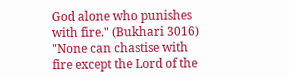God alone who punishes with fire." (Bukhari 3016)
"None can chastise with fire except the Lord of the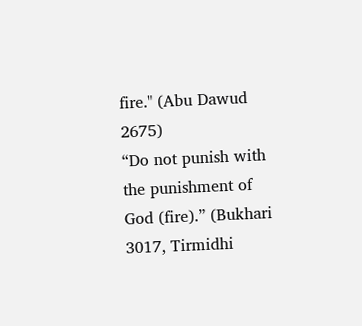fire." (Abu Dawud 2675)
“Do not punish with the punishment of God (fire).” (Bukhari 3017, Tirmidhi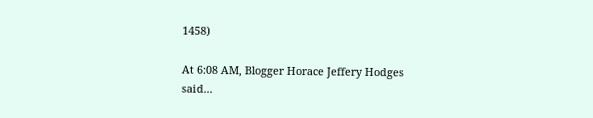1458)

At 6:08 AM, Blogger Horace Jeffery Hodges said...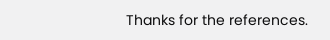Thanks for the references.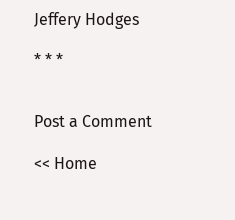Jeffery Hodges

* * *


Post a Comment

<< Home